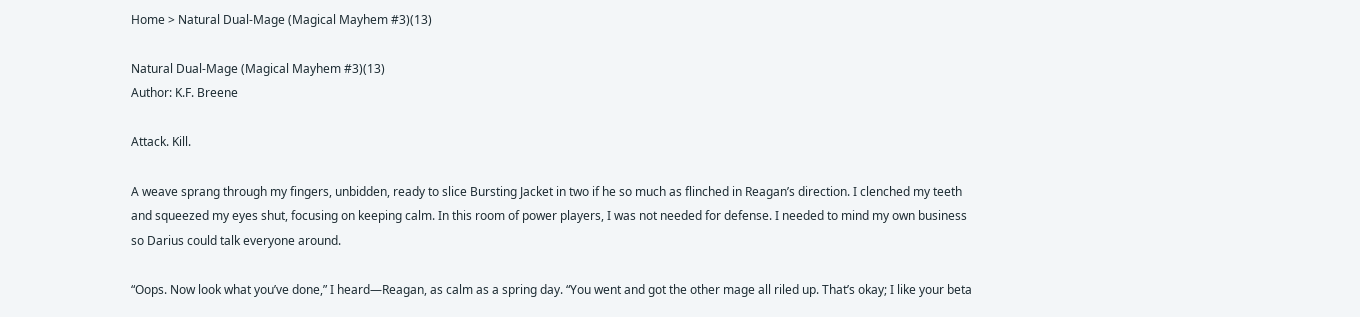Home > Natural Dual-Mage (Magical Mayhem #3)(13)

Natural Dual-Mage (Magical Mayhem #3)(13)
Author: K.F. Breene

Attack. Kill.

A weave sprang through my fingers, unbidden, ready to slice Bursting Jacket in two if he so much as flinched in Reagan’s direction. I clenched my teeth and squeezed my eyes shut, focusing on keeping calm. In this room of power players, I was not needed for defense. I needed to mind my own business so Darius could talk everyone around.

“Oops. Now look what you’ve done,” I heard—Reagan, as calm as a spring day. “You went and got the other mage all riled up. That’s okay; I like your beta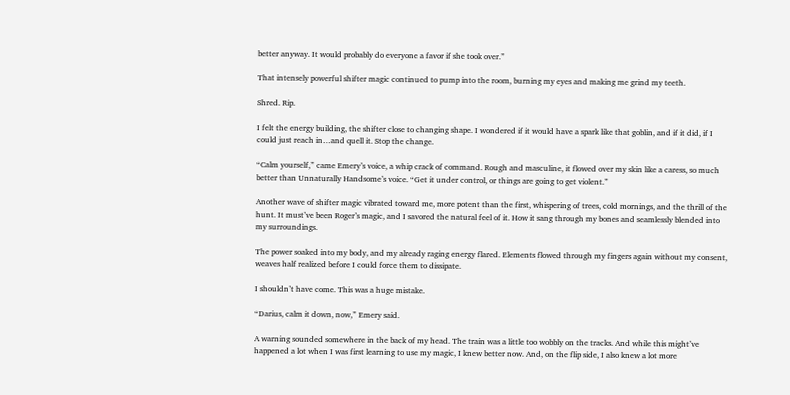better anyway. It would probably do everyone a favor if she took over.”

That intensely powerful shifter magic continued to pump into the room, burning my eyes and making me grind my teeth.

Shred. Rip.

I felt the energy building, the shifter close to changing shape. I wondered if it would have a spark like that goblin, and if it did, if I could just reach in…and quell it. Stop the change.

“Calm yourself,” came Emery’s voice, a whip crack of command. Rough and masculine, it flowed over my skin like a caress, so much better than Unnaturally Handsome’s voice. “Get it under control, or things are going to get violent.”

Another wave of shifter magic vibrated toward me, more potent than the first, whispering of trees, cold mornings, and the thrill of the hunt. It must’ve been Roger’s magic, and I savored the natural feel of it. How it sang through my bones and seamlessly blended into my surroundings.

The power soaked into my body, and my already raging energy flared. Elements flowed through my fingers again without my consent, weaves half realized before I could force them to dissipate.

I shouldn’t have come. This was a huge mistake.

“Darius, calm it down, now,” Emery said.

A warning sounded somewhere in the back of my head. The train was a little too wobbly on the tracks. And while this might’ve happened a lot when I was first learning to use my magic, I knew better now. And, on the flip side, I also knew a lot more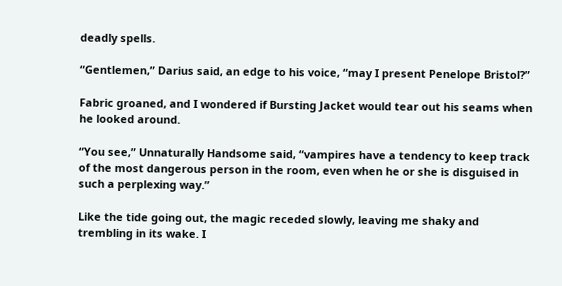deadly spells.

“Gentlemen,” Darius said, an edge to his voice, “may I present Penelope Bristol?”

Fabric groaned, and I wondered if Bursting Jacket would tear out his seams when he looked around.

“You see,” Unnaturally Handsome said, “vampires have a tendency to keep track of the most dangerous person in the room, even when he or she is disguised in such a perplexing way.”

Like the tide going out, the magic receded slowly, leaving me shaky and trembling in its wake. I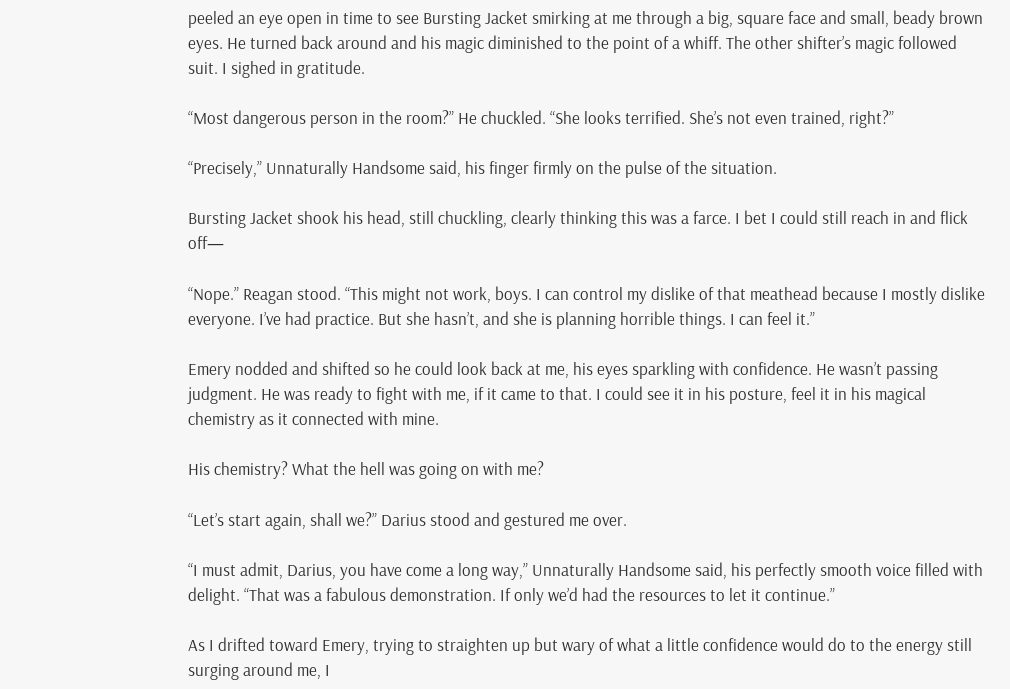peeled an eye open in time to see Bursting Jacket smirking at me through a big, square face and small, beady brown eyes. He turned back around and his magic diminished to the point of a whiff. The other shifter’s magic followed suit. I sighed in gratitude.

“Most dangerous person in the room?” He chuckled. “She looks terrified. She’s not even trained, right?”

“Precisely,” Unnaturally Handsome said, his finger firmly on the pulse of the situation.

Bursting Jacket shook his head, still chuckling, clearly thinking this was a farce. I bet I could still reach in and flick off—

“Nope.” Reagan stood. “This might not work, boys. I can control my dislike of that meathead because I mostly dislike everyone. I’ve had practice. But she hasn’t, and she is planning horrible things. I can feel it.”

Emery nodded and shifted so he could look back at me, his eyes sparkling with confidence. He wasn’t passing judgment. He was ready to fight with me, if it came to that. I could see it in his posture, feel it in his magical chemistry as it connected with mine.

His chemistry? What the hell was going on with me?

“Let’s start again, shall we?” Darius stood and gestured me over.

“I must admit, Darius, you have come a long way,” Unnaturally Handsome said, his perfectly smooth voice filled with delight. “That was a fabulous demonstration. If only we’d had the resources to let it continue.”

As I drifted toward Emery, trying to straighten up but wary of what a little confidence would do to the energy still surging around me, I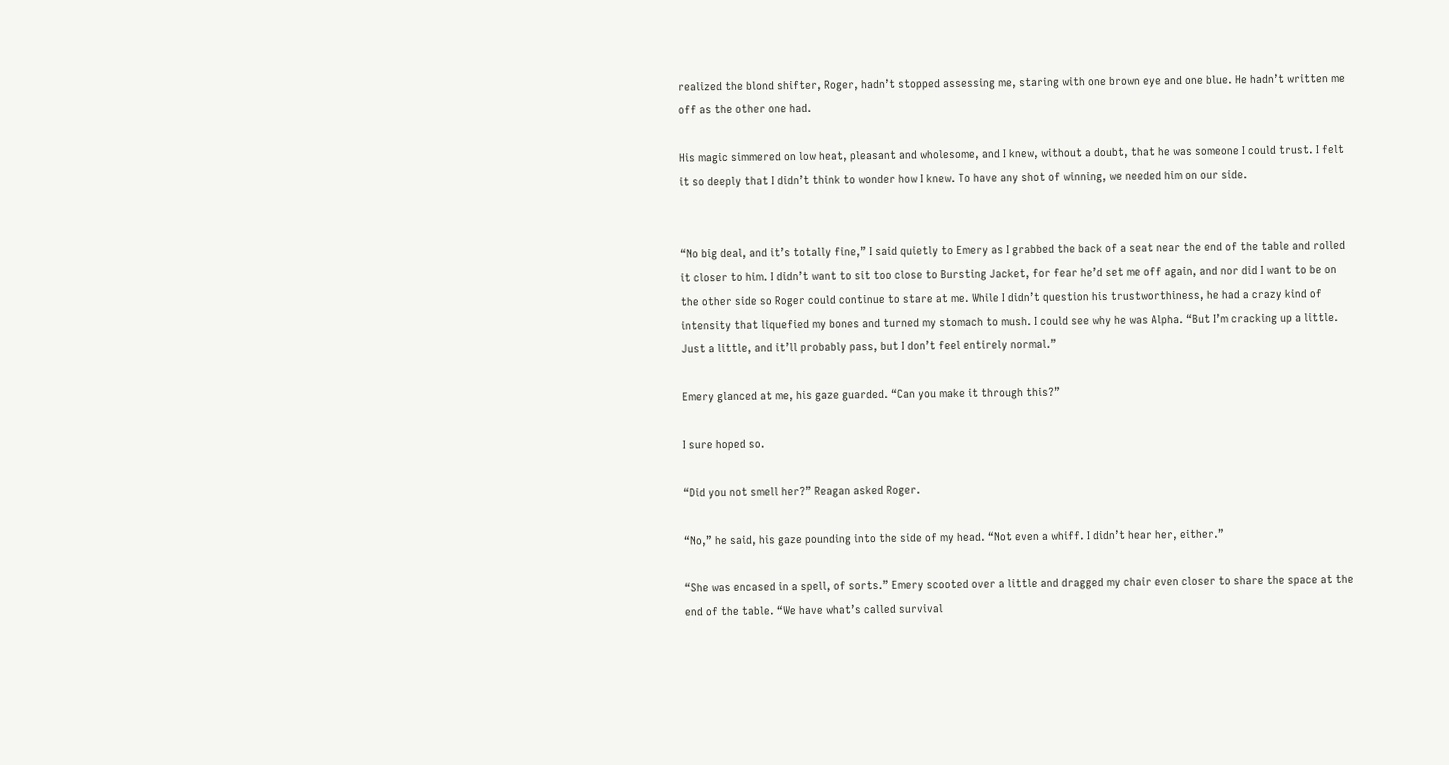realized the blond shifter, Roger, hadn’t stopped assessing me, staring with one brown eye and one blue. He hadn’t written me off as the other one had.

His magic simmered on low heat, pleasant and wholesome, and I knew, without a doubt, that he was someone I could trust. I felt it so deeply that I didn’t think to wonder how I knew. To have any shot of winning, we needed him on our side.


“No big deal, and it’s totally fine,” I said quietly to Emery as I grabbed the back of a seat near the end of the table and rolled it closer to him. I didn’t want to sit too close to Bursting Jacket, for fear he’d set me off again, and nor did I want to be on the other side so Roger could continue to stare at me. While I didn’t question his trustworthiness, he had a crazy kind of intensity that liquefied my bones and turned my stomach to mush. I could see why he was Alpha. “But I’m cracking up a little. Just a little, and it’ll probably pass, but I don’t feel entirely normal.”

Emery glanced at me, his gaze guarded. “Can you make it through this?”

I sure hoped so.

“Did you not smell her?” Reagan asked Roger.

“No,” he said, his gaze pounding into the side of my head. “Not even a whiff. I didn’t hear her, either.”

“She was encased in a spell, of sorts.” Emery scooted over a little and dragged my chair even closer to share the space at the end of the table. “We have what’s called survival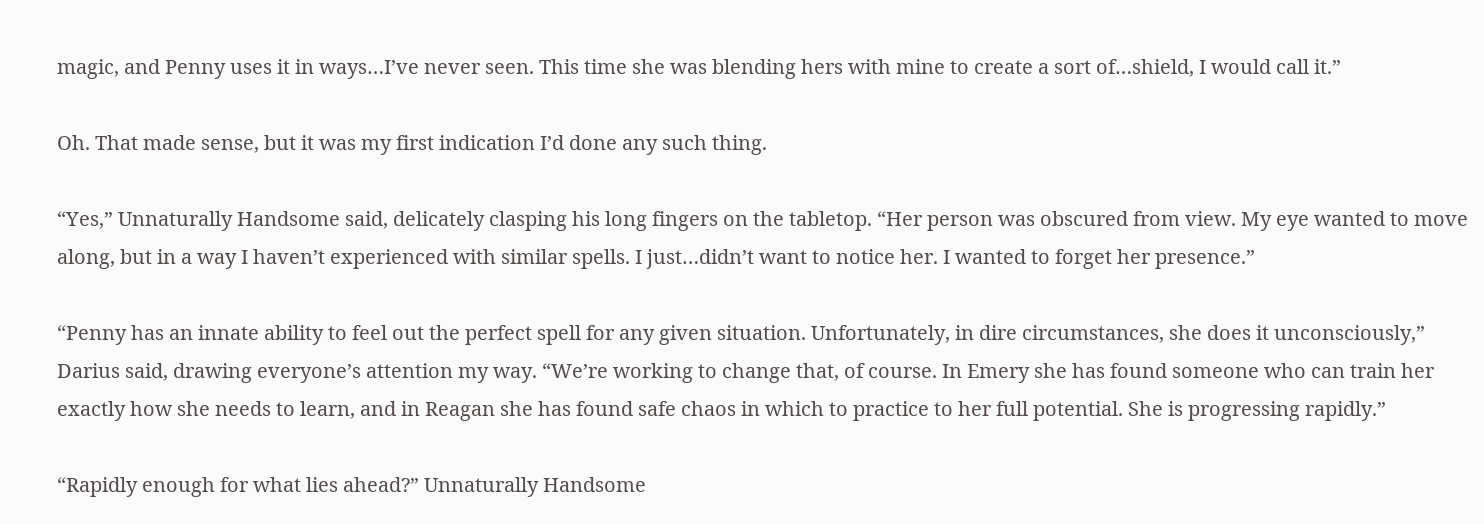magic, and Penny uses it in ways…I’ve never seen. This time she was blending hers with mine to create a sort of…shield, I would call it.”

Oh. That made sense, but it was my first indication I’d done any such thing.

“Yes,” Unnaturally Handsome said, delicately clasping his long fingers on the tabletop. “Her person was obscured from view. My eye wanted to move along, but in a way I haven’t experienced with similar spells. I just…didn’t want to notice her. I wanted to forget her presence.”

“Penny has an innate ability to feel out the perfect spell for any given situation. Unfortunately, in dire circumstances, she does it unconsciously,” Darius said, drawing everyone’s attention my way. “We’re working to change that, of course. In Emery she has found someone who can train her exactly how she needs to learn, and in Reagan she has found safe chaos in which to practice to her full potential. She is progressing rapidly.”

“Rapidly enough for what lies ahead?” Unnaturally Handsome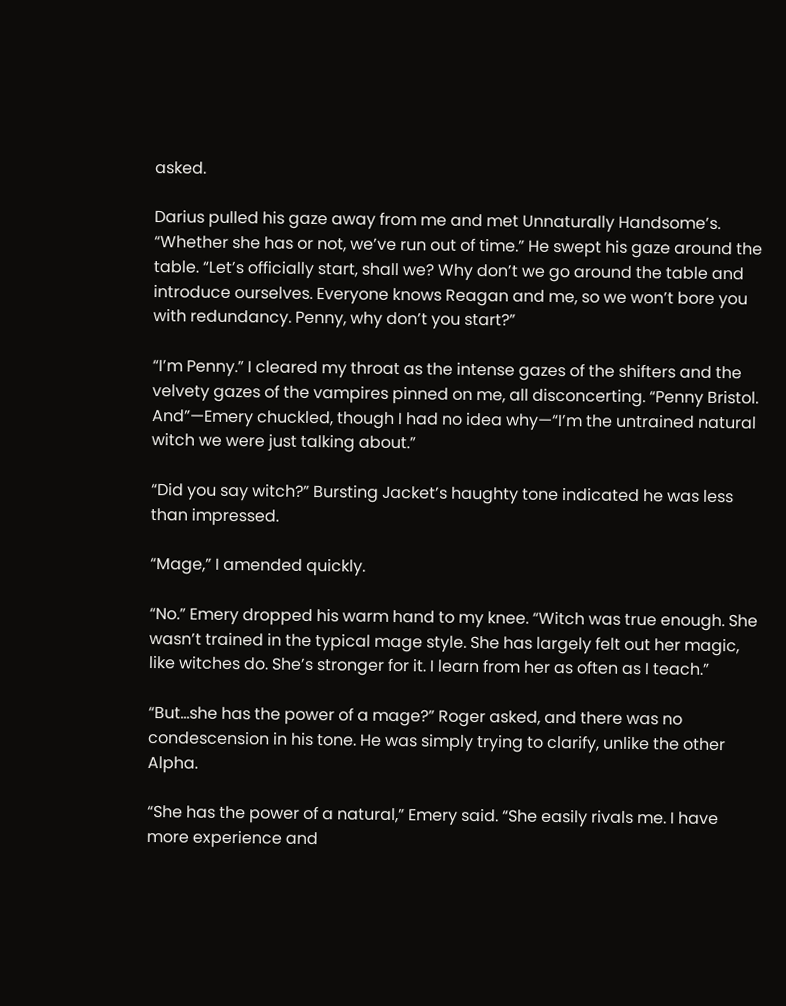asked.

Darius pulled his gaze away from me and met Unnaturally Handsome’s. “Whether she has or not, we’ve run out of time.” He swept his gaze around the table. “Let’s officially start, shall we? Why don’t we go around the table and introduce ourselves. Everyone knows Reagan and me, so we won’t bore you with redundancy. Penny, why don’t you start?”

“I’m Penny.” I cleared my throat as the intense gazes of the shifters and the velvety gazes of the vampires pinned on me, all disconcerting. “Penny Bristol. And”—Emery chuckled, though I had no idea why—“I’m the untrained natural witch we were just talking about.”

“Did you say witch?” Bursting Jacket’s haughty tone indicated he was less than impressed.

“Mage,” I amended quickly.

“No.” Emery dropped his warm hand to my knee. “Witch was true enough. She wasn’t trained in the typical mage style. She has largely felt out her magic, like witches do. She’s stronger for it. I learn from her as often as I teach.”

“But…she has the power of a mage?” Roger asked, and there was no condescension in his tone. He was simply trying to clarify, unlike the other Alpha.

“She has the power of a natural,” Emery said. “She easily rivals me. I have more experience and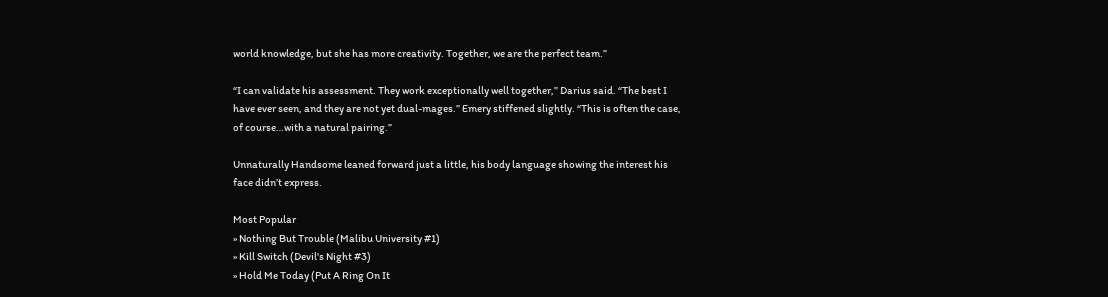world knowledge, but she has more creativity. Together, we are the perfect team.”

“I can validate his assessment. They work exceptionally well together,” Darius said. “The best I have ever seen, and they are not yet dual-mages.” Emery stiffened slightly. “This is often the case, of course…with a natural pairing.”

Unnaturally Handsome leaned forward just a little, his body language showing the interest his face didn’t express.

Most Popular
» Nothing But Trouble (Malibu University #1)
» Kill Switch (Devil's Night #3)
» Hold Me Today (Put A Ring On It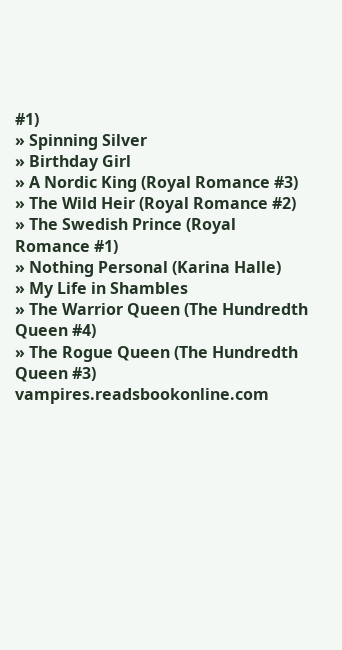#1)
» Spinning Silver
» Birthday Girl
» A Nordic King (Royal Romance #3)
» The Wild Heir (Royal Romance #2)
» The Swedish Prince (Royal Romance #1)
» Nothing Personal (Karina Halle)
» My Life in Shambles
» The Warrior Queen (The Hundredth Queen #4)
» The Rogue Queen (The Hundredth Queen #3)
vampires.readsbookonline.com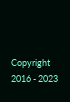Copyright 2016 - 2023